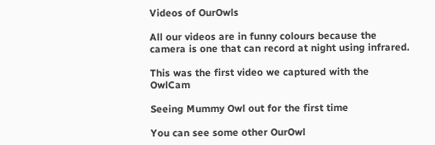Videos of OurOwls

All our videos are in funny colours because the camera is one that can record at night using infrared.

This was the first video we captured with the OwlCam

Seeing Mummy Owl out for the first time

You can see some other OurOwl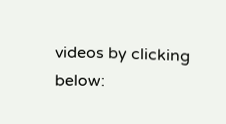videos by clicking below: